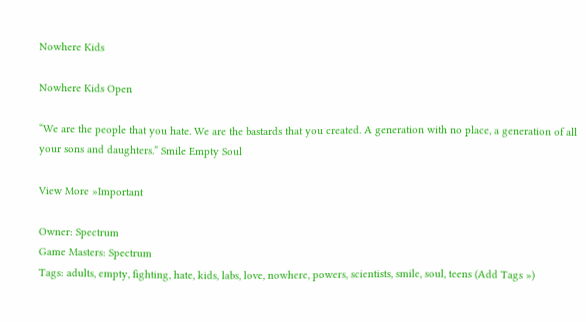Nowhere Kids

Nowhere Kids Open

“We are the people that you hate. We are the bastards that you created. A generation with no place, a generation of all your sons and daughters.” Smile Empty Soul

View More »Important

Owner: Spectrum
Game Masters: Spectrum
Tags: adults, empty, fighting, hate, kids, labs, love, nowhere, powers, scientists, smile, soul, teens (Add Tags »)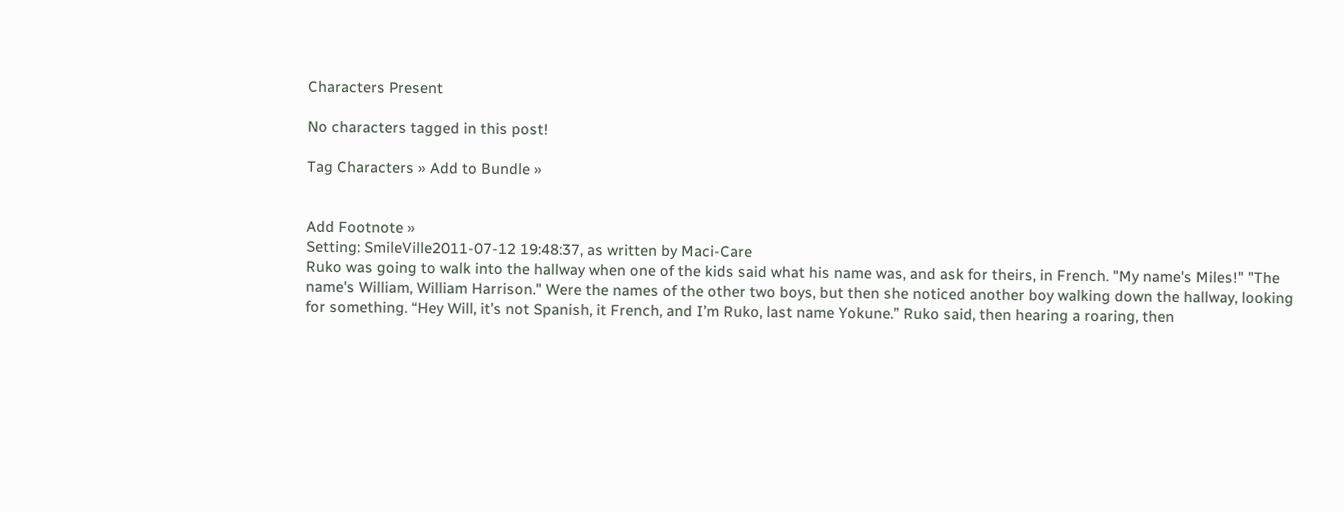Characters Present

No characters tagged in this post!

Tag Characters » Add to Bundle »


Add Footnote »
Setting: SmileVille2011-07-12 19:48:37, as written by Maci-Care
Ruko was going to walk into the hallway when one of the kids said what his name was, and ask for theirs, in French. "My name's Miles!" "The name's William, William Harrison." Were the names of the other two boys, but then she noticed another boy walking down the hallway, looking for something. “Hey Will, it’s not Spanish, it French, and I’m Ruko, last name Yokune.” Ruko said, then hearing a roaring, then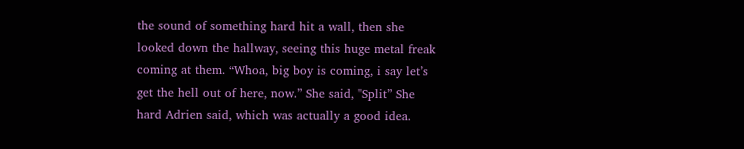the sound of something hard hit a wall, then she looked down the hallway, seeing this huge metal freak coming at them. “Whoa, big boy is coming, i say let’s get the hell out of here, now.” She said, "Split” She hard Adrien said, which was actually a good idea.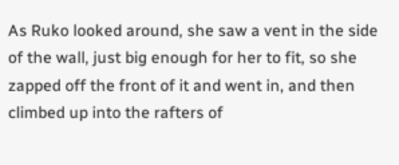As Ruko looked around, she saw a vent in the side of the wall, just big enough for her to fit, so she zapped off the front of it and went in, and then climbed up into the rafters of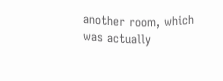another room, which was actually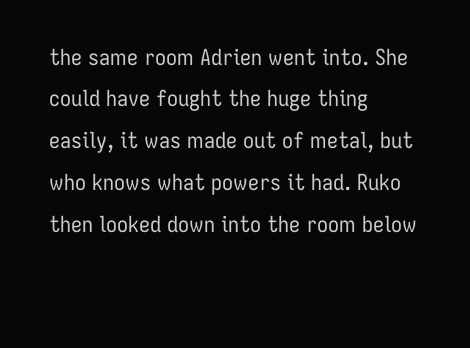the same room Adrien went into. She could have fought the huge thing easily, it was made out of metal, but who knows what powers it had. Ruko then looked down into the room below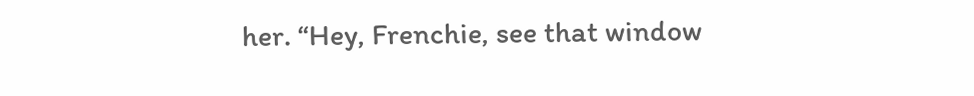her. “Hey, Frenchie, see that window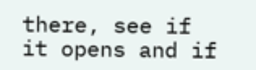there, see if it opens and if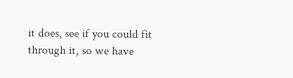it does, see if you could fit through it, so we have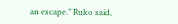an escape.” Ruko said,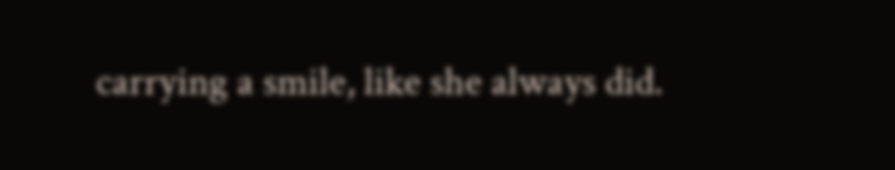carrying a smile, like she always did.